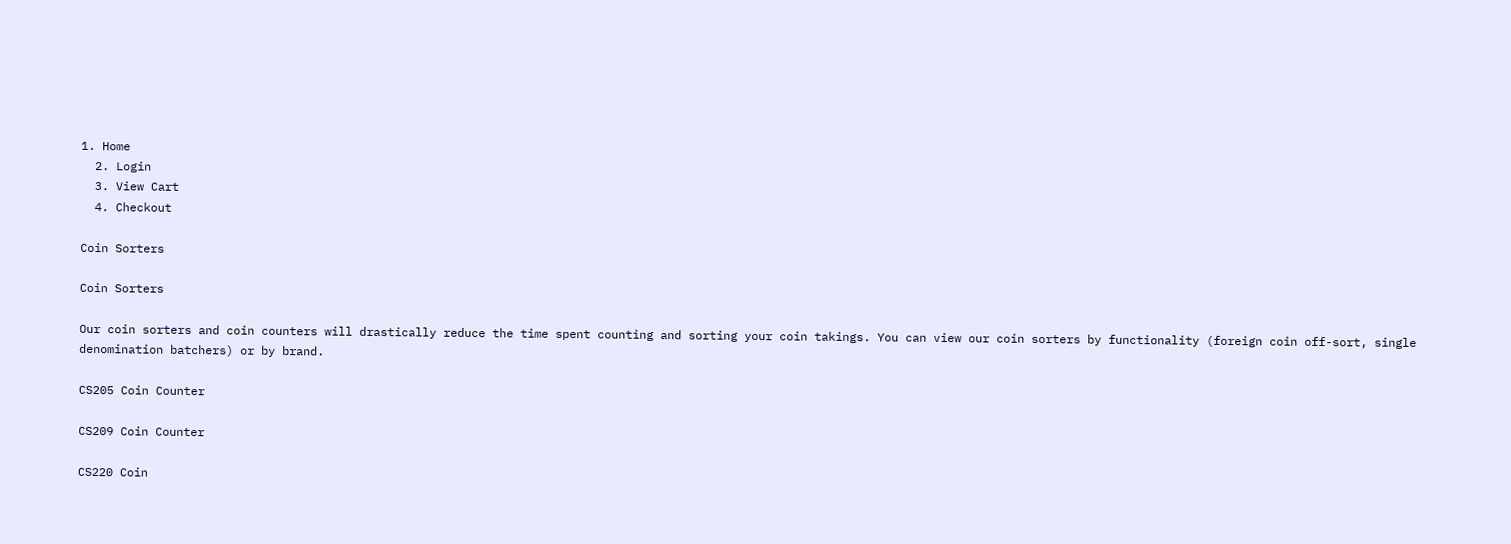1. Home
  2. Login
  3. View Cart
  4. Checkout

Coin Sorters

Coin Sorters

Our coin sorters and coin counters will drastically reduce the time spent counting and sorting your coin takings. You can view our coin sorters by functionality (foreign coin off-sort, single denomination batchers) or by brand.

CS205 Coin Counter

CS209 Coin Counter

CS220 Coin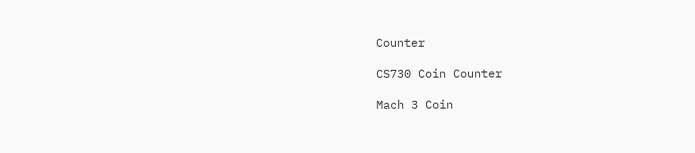Counter

CS730 Coin Counter

Mach 3 Coin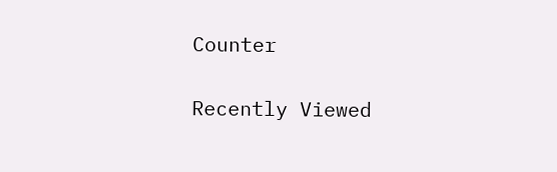Counter

Recently Viewed